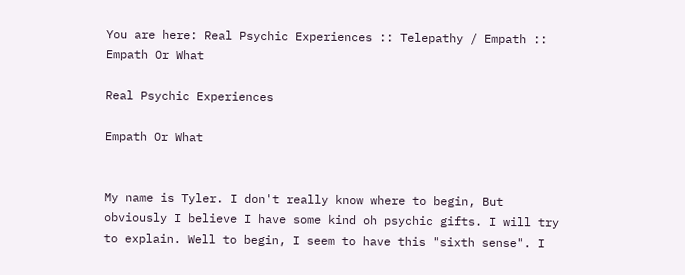You are here: Real Psychic Experiences :: Telepathy / Empath :: Empath Or What

Real Psychic Experiences

Empath Or What


My name is Tyler. I don't really know where to begin, But obviously I believe I have some kind oh psychic gifts. I will try to explain. Well to begin, I seem to have this "sixth sense". I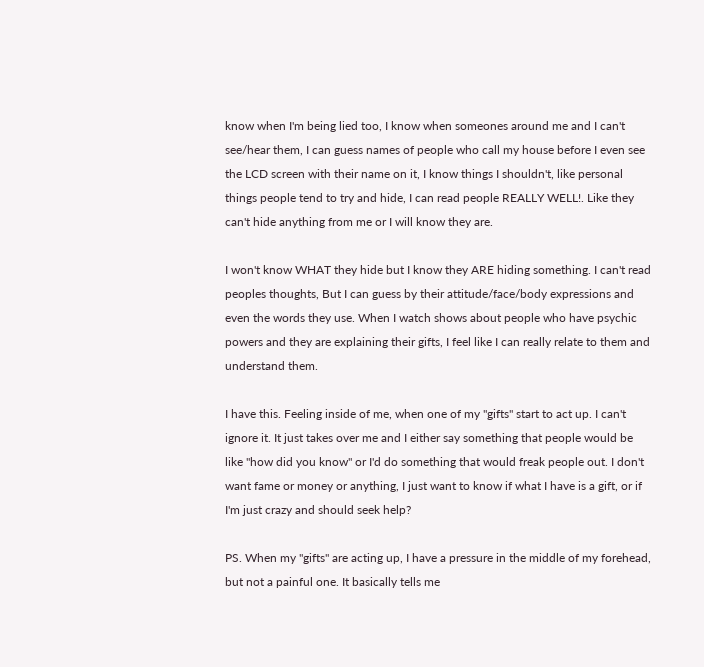know when I'm being lied too, I know when someones around me and I can't see/hear them, I can guess names of people who call my house before I even see the LCD screen with their name on it, I know things I shouldn't, like personal things people tend to try and hide, I can read people REALLY WELL!. Like they can't hide anything from me or I will know they are.

I won't know WHAT they hide but I know they ARE hiding something. I can't read peoples thoughts, But I can guess by their attitude/face/body expressions and even the words they use. When I watch shows about people who have psychic powers and they are explaining their gifts, I feel like I can really relate to them and understand them.

I have this. Feeling inside of me, when one of my "gifts" start to act up. I can't ignore it. It just takes over me and I either say something that people would be like "how did you know" or I'd do something that would freak people out. I don't want fame or money or anything, I just want to know if what I have is a gift, or if I'm just crazy and should seek help?

PS. When my "gifts" are acting up, I have a pressure in the middle of my forehead, but not a painful one. It basically tells me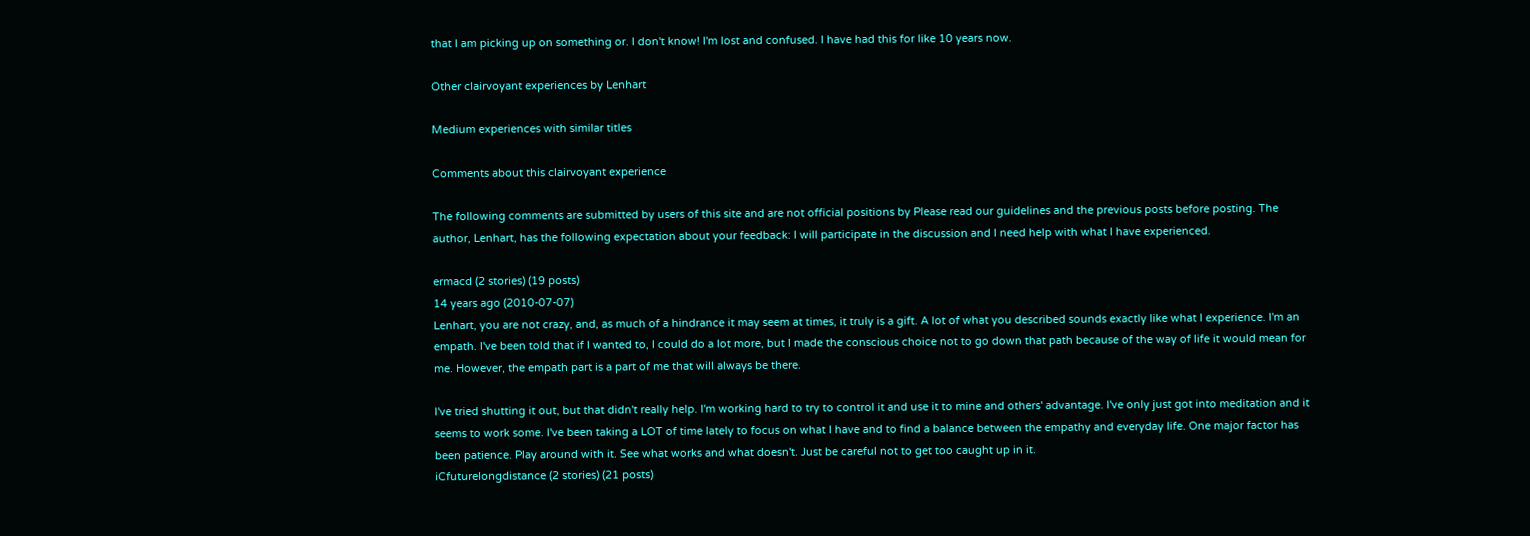that I am picking up on something or. I don't know! I'm lost and confused. I have had this for like 10 years now.

Other clairvoyant experiences by Lenhart

Medium experiences with similar titles

Comments about this clairvoyant experience

The following comments are submitted by users of this site and are not official positions by Please read our guidelines and the previous posts before posting. The author, Lenhart, has the following expectation about your feedback: I will participate in the discussion and I need help with what I have experienced.

ermacd (2 stories) (19 posts)
14 years ago (2010-07-07)
Lenhart, you are not crazy, and, as much of a hindrance it may seem at times, it truly is a gift. A lot of what you described sounds exactly like what I experience. I'm an empath. I've been told that if I wanted to, I could do a lot more, but I made the conscious choice not to go down that path because of the way of life it would mean for me. However, the empath part is a part of me that will always be there.

I've tried shutting it out, but that didn't really help. I'm working hard to try to control it and use it to mine and others' advantage. I've only just got into meditation and it seems to work some. I've been taking a LOT of time lately to focus on what I have and to find a balance between the empathy and everyday life. One major factor has been patience. Play around with it. See what works and what doesn't. Just be careful not to get too caught up in it.
iCfuturelongdistance (2 stories) (21 posts)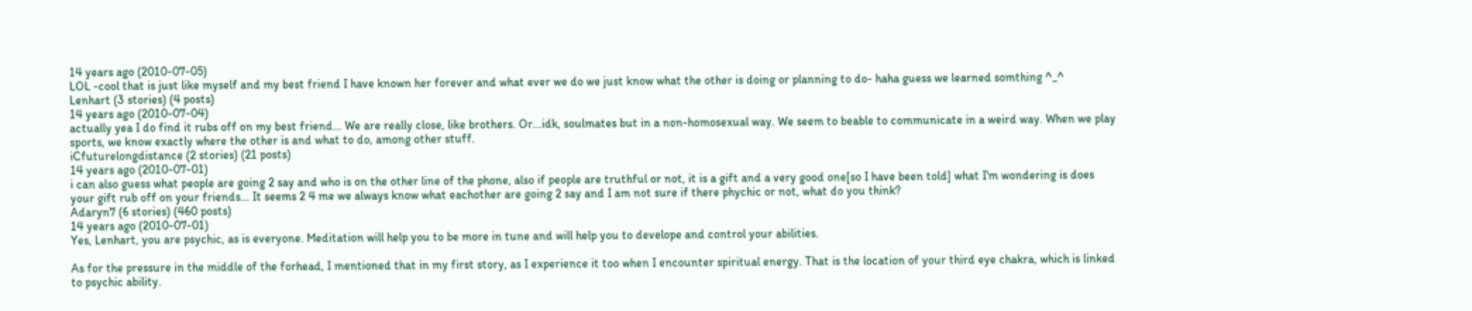14 years ago (2010-07-05)
LOL -cool that is just like myself and my best friend I have known her forever and what ever we do we just know what the other is doing or planning to do- haha guess we learned somthing ^_^
Lenhart (3 stories) (4 posts)
14 years ago (2010-07-04)
actually yea I do find it rubs off on my best friend... We are really close, like brothers. Or...idk, soulmates but in a non-homosexual way. We seem to beable to communicate in a weird way. When we play sports, we know exactly where the other is and what to do, among other stuff.
iCfuturelongdistance (2 stories) (21 posts)
14 years ago (2010-07-01)
i can also guess what people are going 2 say and who is on the other line of the phone, also if people are truthful or not, it is a gift and a very good one[so I have been told] what I'm wondering is does your gift rub off on your friends... It seems 2 4 me we always know what eachother are going 2 say and I am not sure if there phychic or not, what do you think?
Adaryn7 (6 stories) (460 posts)
14 years ago (2010-07-01)
Yes, Lenhart, you are psychic, as is everyone. Meditation will help you to be more in tune and will help you to develope and control your abilities.

As for the pressure in the middle of the forhead, I mentioned that in my first story, as I experience it too when I encounter spiritual energy. That is the location of your third eye chakra, which is linked to psychic ability.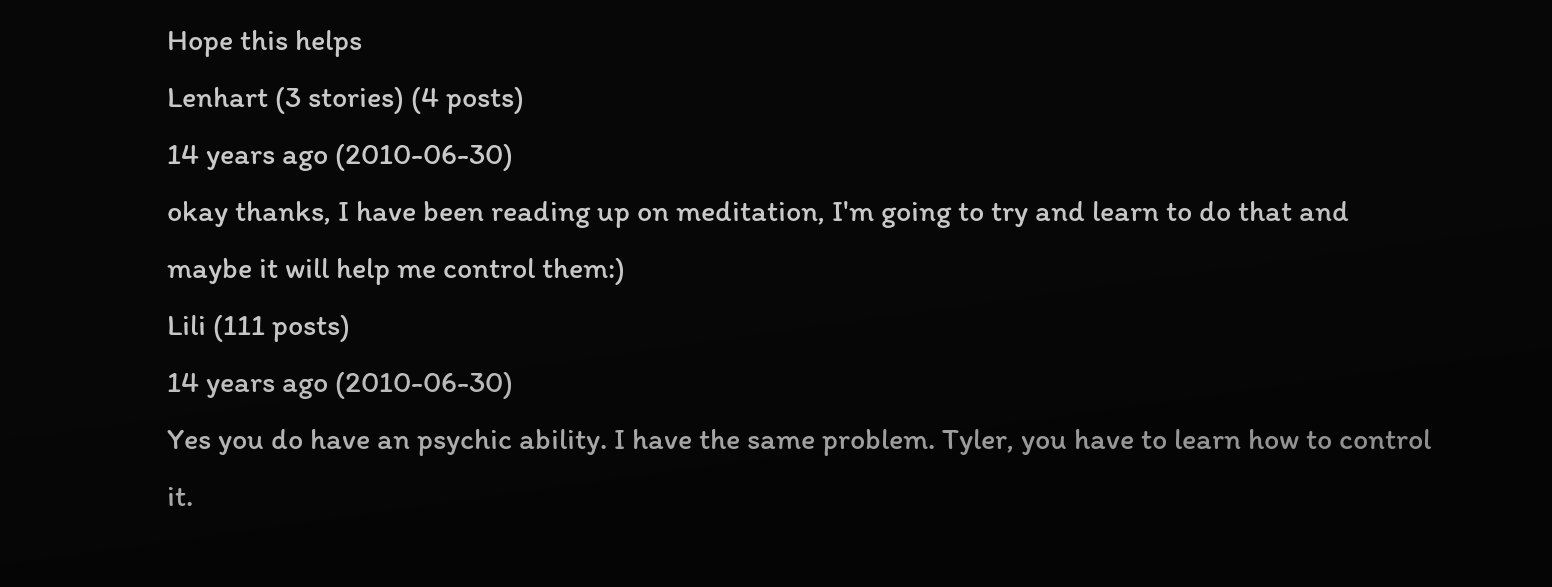Hope this helps
Lenhart (3 stories) (4 posts)
14 years ago (2010-06-30)
okay thanks, I have been reading up on meditation, I'm going to try and learn to do that and maybe it will help me control them:)
Lili (111 posts)
14 years ago (2010-06-30)
Yes you do have an psychic ability. I have the same problem. Tyler, you have to learn how to control it.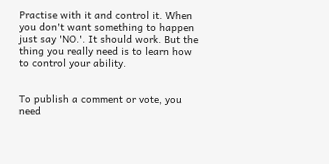Practise with it and control it. When you don't want something to happen just say 'NO.'. It should work. But the thing you really need is to learn how to control your ability.


To publish a comment or vote, you need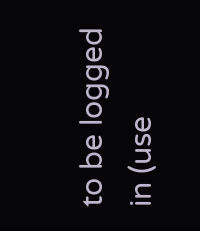to be logged in (use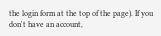the login form at the top of the page). If you don't have an account,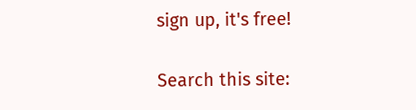sign up, it's free!

Search this site: